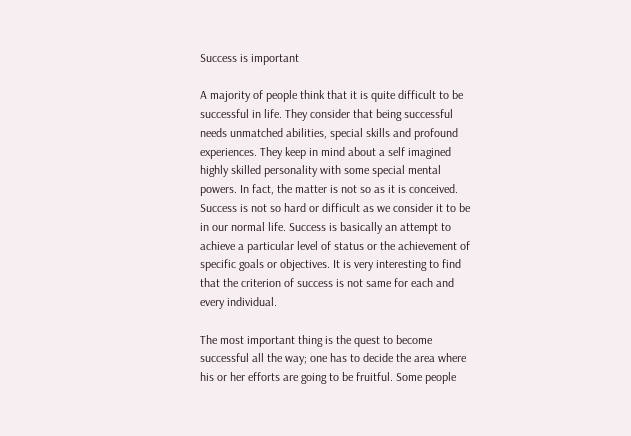Success is important

A majority of people think that it is quite difficult to be successful in life. They consider that being successful needs unmatched abilities, special skills and profound experiences. They keep in mind about a self imagined highly skilled personality with some special mental powers. In fact, the matter is not so as it is conceived. Success is not so hard or difficult as we consider it to be in our normal life. Success is basically an attempt to achieve a particular level of status or the achievement of specific goals or objectives. It is very interesting to find that the criterion of success is not same for each and every individual.

The most important thing is the quest to become successful all the way; one has to decide the area where his or her efforts are going to be fruitful. Some people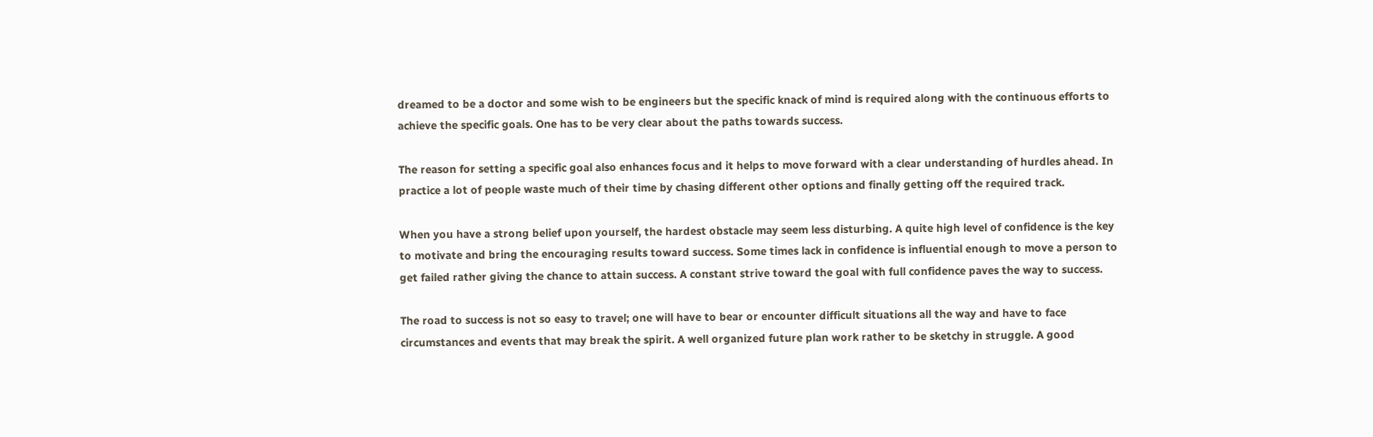dreamed to be a doctor and some wish to be engineers but the specific knack of mind is required along with the continuous efforts to achieve the specific goals. One has to be very clear about the paths towards success.

The reason for setting a specific goal also enhances focus and it helps to move forward with a clear understanding of hurdles ahead. In practice a lot of people waste much of their time by chasing different other options and finally getting off the required track.

When you have a strong belief upon yourself, the hardest obstacle may seem less disturbing. A quite high level of confidence is the key to motivate and bring the encouraging results toward success. Some times lack in confidence is influential enough to move a person to get failed rather giving the chance to attain success. A constant strive toward the goal with full confidence paves the way to success.

The road to success is not so easy to travel; one will have to bear or encounter difficult situations all the way and have to face circumstances and events that may break the spirit. A well organized future plan work rather to be sketchy in struggle. A good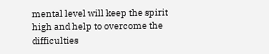mental level will keep the spirit high and help to overcome the difficulties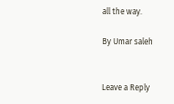all the way.

By Umar saleh


Leave a Reply